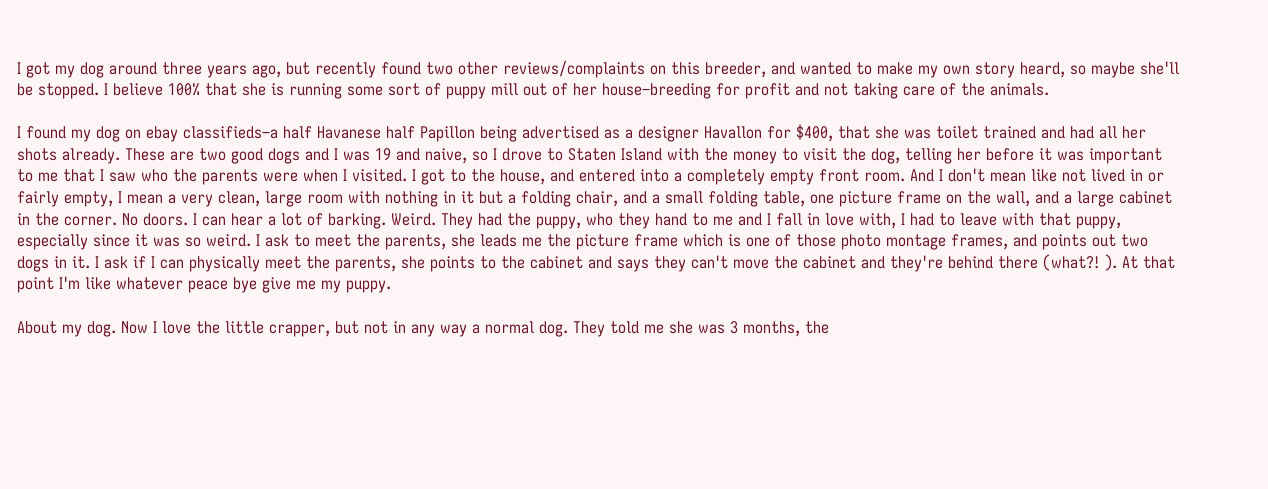I got my dog around three years ago, but recently found two other reviews/complaints on this breeder, and wanted to make my own story heard, so maybe she'll be stopped. I believe 100% that she is running some sort of puppy mill out of her house–breeding for profit and not taking care of the animals.

I found my dog on ebay classifieds–a half Havanese half Papillon being advertised as a designer Havallon for $400, that she was toilet trained and had all her shots already. These are two good dogs and I was 19 and naive, so I drove to Staten Island with the money to visit the dog, telling her before it was important to me that I saw who the parents were when I visited. I got to the house, and entered into a completely empty front room. And I don't mean like not lived in or fairly empty, I mean a very clean, large room with nothing in it but a folding chair, and a small folding table, one picture frame on the wall, and a large cabinet in the corner. No doors. I can hear a lot of barking. Weird. They had the puppy, who they hand to me and I fall in love with, I had to leave with that puppy, especially since it was so weird. I ask to meet the parents, she leads me the picture frame which is one of those photo montage frames, and points out two dogs in it. I ask if I can physically meet the parents, she points to the cabinet and says they can't move the cabinet and they're behind there (what?! ). At that point I'm like whatever peace bye give me my puppy.

About my dog. Now I love the little crapper, but not in any way a normal dog. They told me she was 3 months, the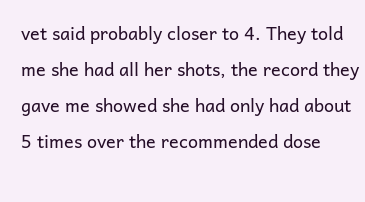vet said probably closer to 4. They told me she had all her shots, the record they gave me showed she had only had about 5 times over the recommended dose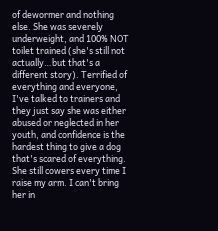of dewormer and nothing else. She was severely underweight, and 100% NOT toilet trained (she's still not actually…but that's a different story). Terrified of everything and everyone, I've talked to trainers and they just say she was either abused or neglected in her youth, and confidence is the hardest thing to give a dog that's scared of everything. She still cowers every time I raise my arm. I can't bring her in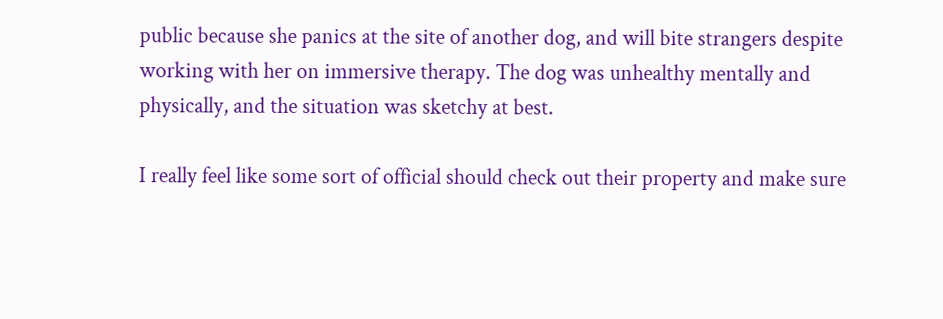public because she panics at the site of another dog, and will bite strangers despite working with her on immersive therapy. The dog was unhealthy mentally and physically, and the situation was sketchy at best.

I really feel like some sort of official should check out their property and make sure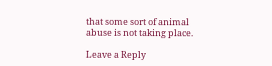that some sort of animal abuse is not taking place.

Leave a Reply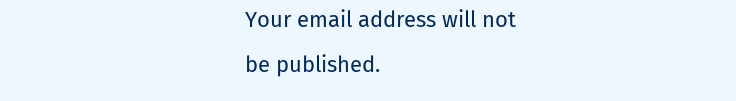Your email address will not be published.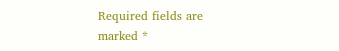Required fields are marked *